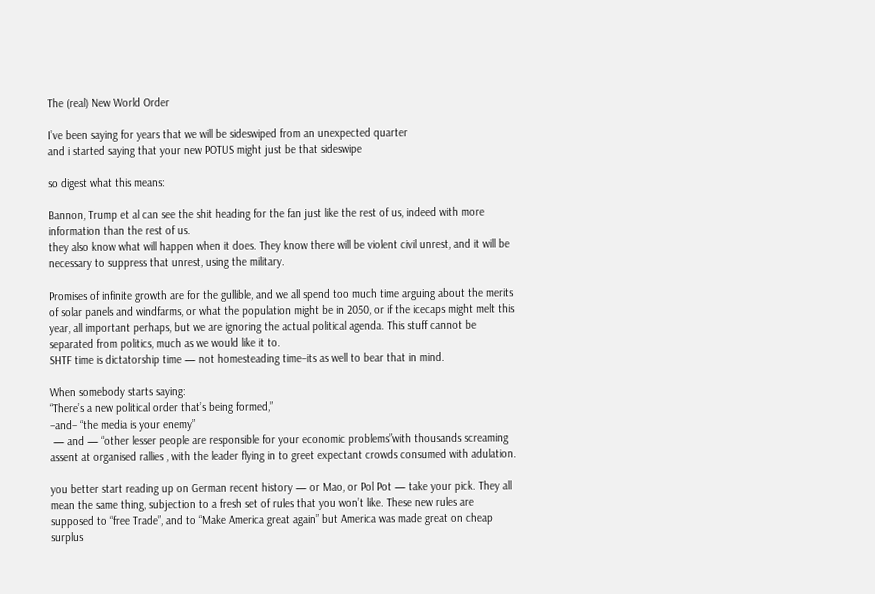The (real) New World Order

I’ve been saying for years that we will be sideswiped from an unexpected quarter
and i started saying that your new POTUS might just be that sideswipe

so digest what this means:

Bannon, Trump et al can see the shit heading for the fan just like the rest of us, indeed with more information than the rest of us.
they also know what will happen when it does. They know there will be violent civil unrest, and it will be necessary to suppress that unrest, using the military.

Promises of infinite growth are for the gullible, and we all spend too much time arguing about the merits of solar panels and windfarms, or what the population might be in 2050, or if the icecaps might melt this year, all important perhaps, but we are ignoring the actual political agenda. This stuff cannot be separated from politics, much as we would like it to.
SHTF time is dictatorship time — not homesteading time–its as well to bear that in mind.

When somebody starts saying:
“There’s a new political order that’s being formed,”
–and– “the media is your enemy”
 — and — “other lesser people are responsible for your economic problems”with thousands screaming assent at organised rallies , with the leader flying in to greet expectant crowds consumed with adulation.

you better start reading up on German recent history — or Mao, or Pol Pot — take your pick. They all mean the same thing, subjection to a fresh set of rules that you won’t like. These new rules are supposed to “free Trade”, and to “Make America great again” but America was made great on cheap surplus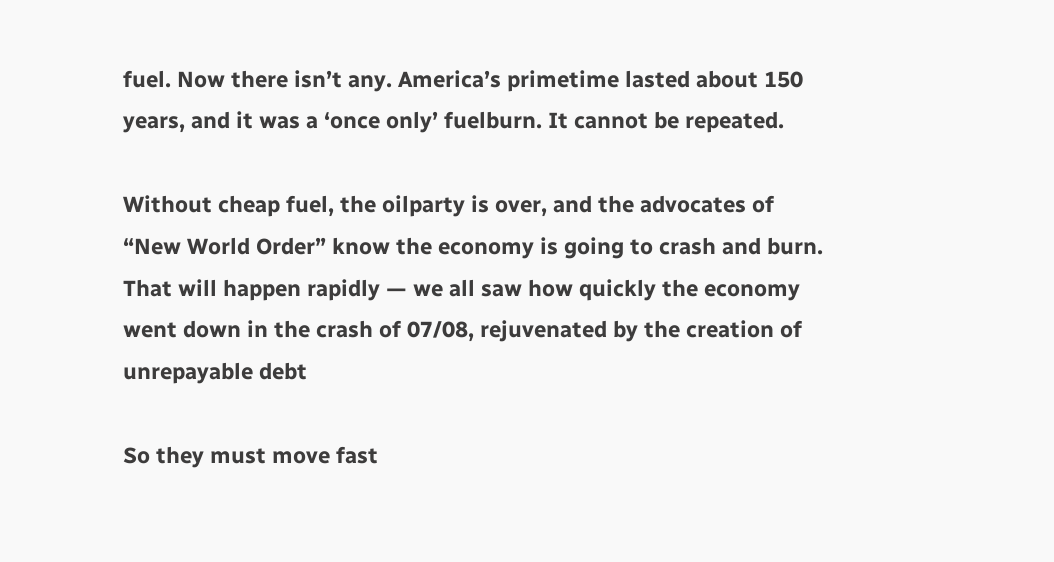fuel. Now there isn’t any. America’s primetime lasted about 150 years, and it was a ‘once only’ fuelburn. It cannot be repeated.

Without cheap fuel, the oilparty is over, and the advocates of “New World Order” know the economy is going to crash and burn. That will happen rapidly — we all saw how quickly the economy went down in the crash of 07/08, rejuvenated by the creation of unrepayable debt

So they must move fast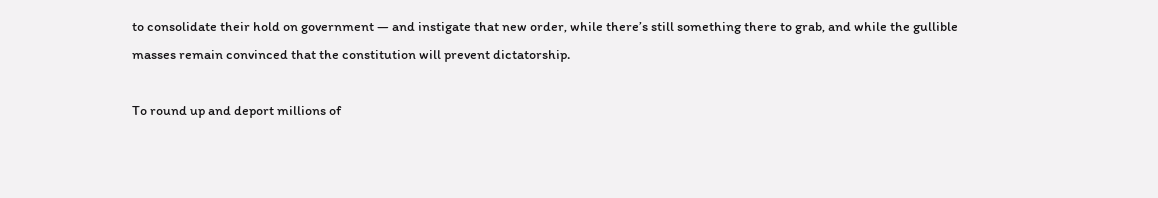to consolidate their hold on government — and instigate that new order, while there’s still something there to grab, and while the gullible masses remain convinced that the constitution will prevent dictatorship.

To round up and deport millions of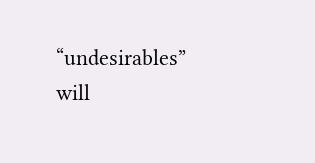“undesirables” will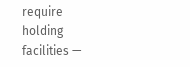require holding facilities —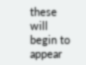these will begin to appear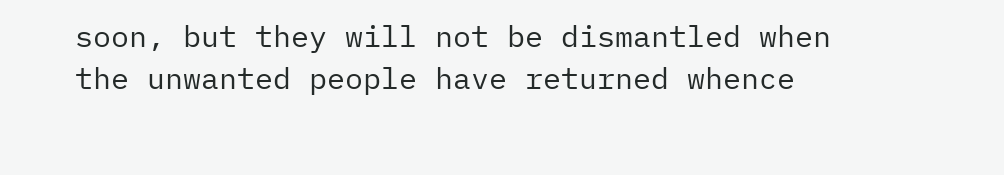soon, but they will not be dismantled when the unwanted people have returned whence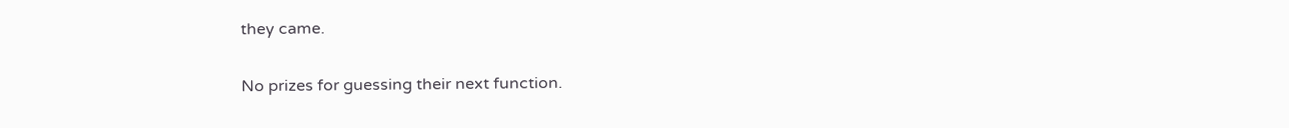they came.

No prizes for guessing their next function.